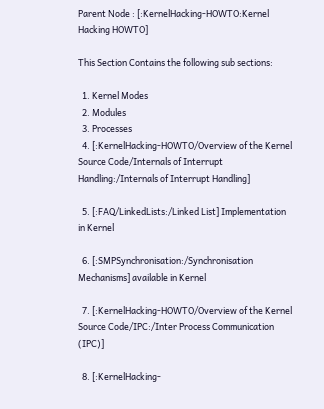Parent Node : [:KernelHacking-HOWTO:Kernel Hacking HOWTO]

This Section Contains the following sub sections:

  1. Kernel Modes
  2. Modules
  3. Processes
  4. [:KernelHacking-HOWTO/Overview of the Kernel Source Code/Internals of Interrupt Handling:/Internals of Interrupt Handling]

  5. [:FAQ/LinkedLists:/Linked List] Implementation in Kernel

  6. [:SMPSynchronisation:/Synchronisation Mechanisms] available in Kernel

  7. [:KernelHacking-HOWTO/Overview of the Kernel Source Code/IPC:/Inter Process Communication (IPC)]

  8. [:KernelHacking-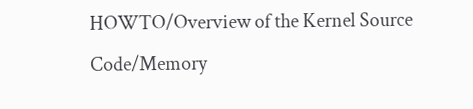HOWTO/Overview of the Kernel Source Code/Memory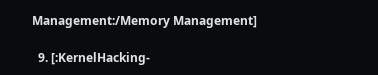Management:/Memory Management]

  9. [:KernelHacking-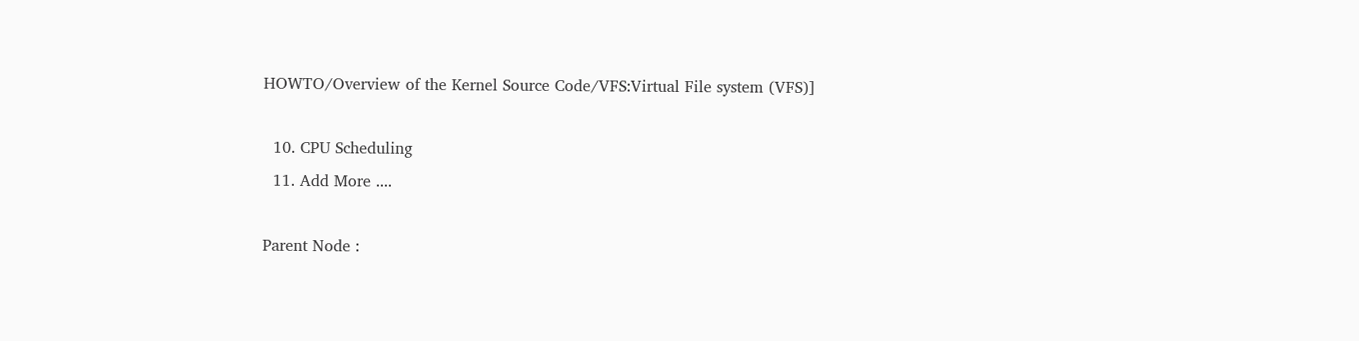HOWTO/Overview of the Kernel Source Code/VFS:Virtual File system (VFS)]

  10. CPU Scheduling
  11. Add More ....

Parent Node :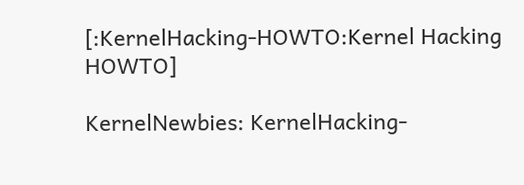[:KernelHacking-HOWTO:Kernel Hacking HOWTO]

KernelNewbies: KernelHacking-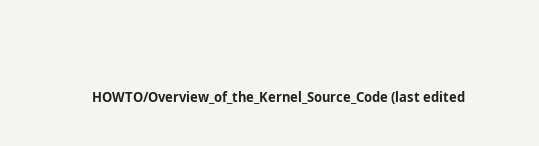HOWTO/Overview_of_the_Kernel_Source_Code (last edited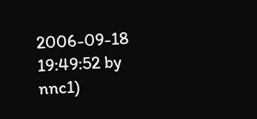2006-09-18 19:49:52 by nnc1)